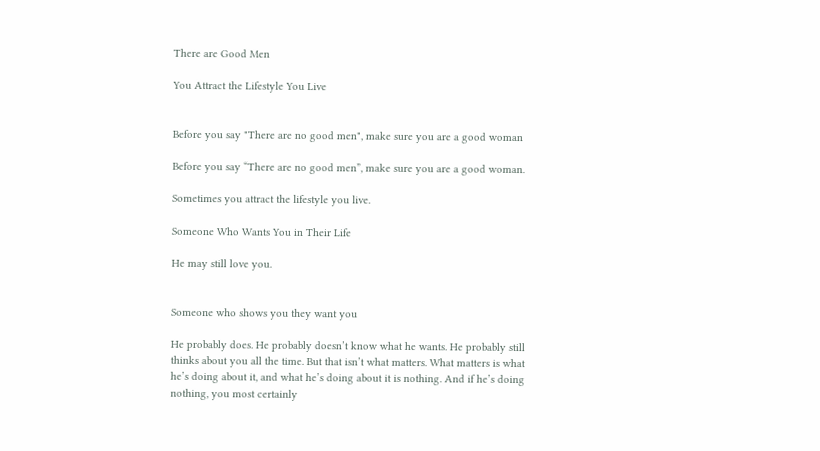There are Good Men

You Attract the Lifestyle You Live


Before you say "There are no good men", make sure you are a good woman

Before you say “There are no good men”, make sure you are a good woman.

Sometimes you attract the lifestyle you live.

Someone Who Wants You in Their Life

He may still love you.


Someone who shows you they want you

He probably does. He probably doesn’t know what he wants. He probably still thinks about you all the time. But that isn’t what matters. What matters is what he’s doing about it, and what he’s doing about it is nothing. And if he’s doing nothing, you most certainly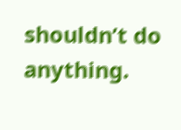shouldn’t do anything.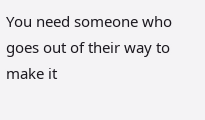You need someone who goes out of their way to make it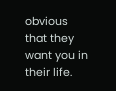obvious that they want you in their life.